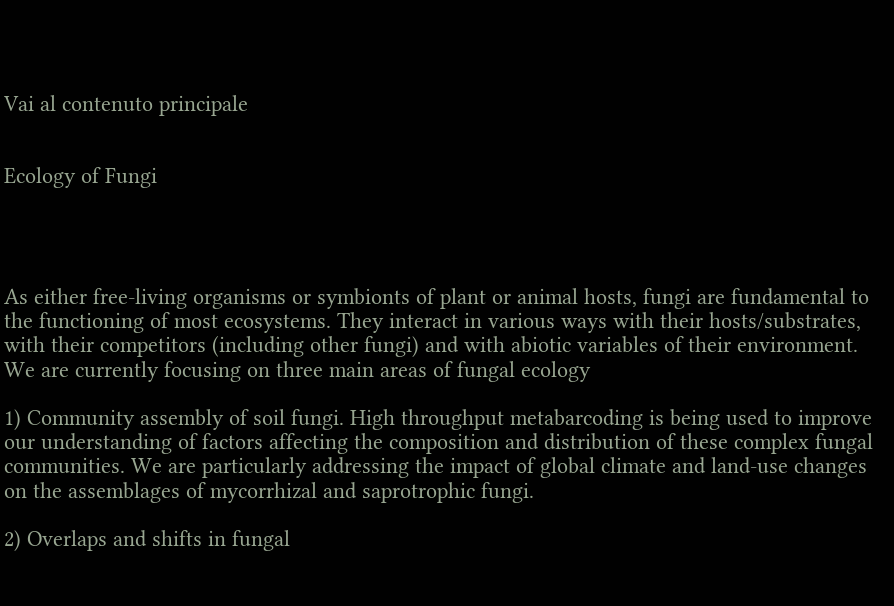Vai al contenuto principale


Ecology of Fungi




As either free-living organisms or symbionts of plant or animal hosts, fungi are fundamental to the functioning of most ecosystems. They interact in various ways with their hosts/substrates, with their competitors (including other fungi) and with abiotic variables of their environment.
We are currently focusing on three main areas of fungal ecology

1) Community assembly of soil fungi. High throughput metabarcoding is being used to improve our understanding of factors affecting the composition and distribution of these complex fungal communities. We are particularly addressing the impact of global climate and land-use changes on the assemblages of mycorrhizal and saprotrophic fungi.

2) Overlaps and shifts in fungal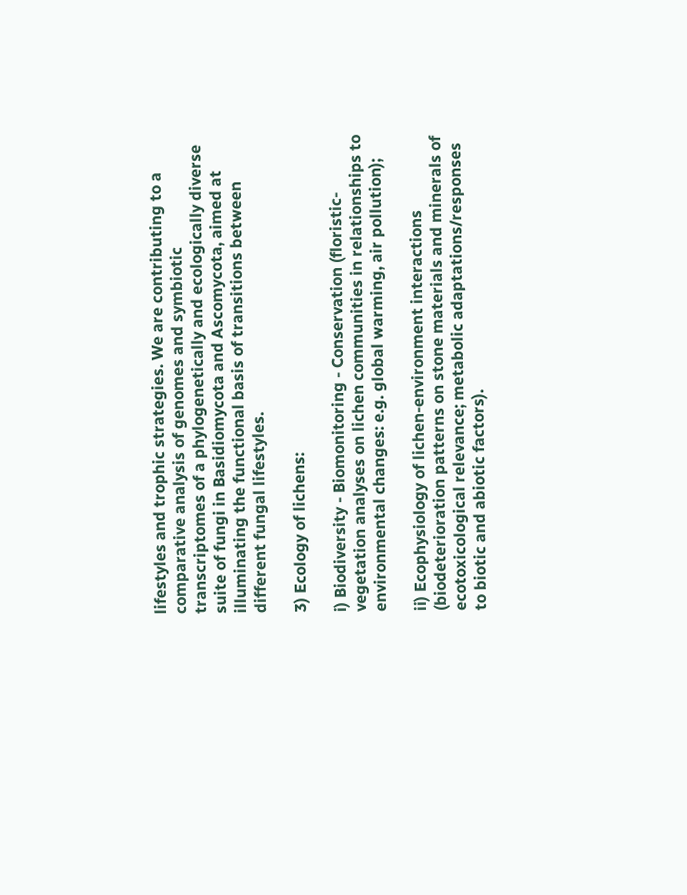lifestyles and trophic strategies. We are contributing to a comparative analysis of genomes and symbiotic transcriptomes of a phylogenetically and ecologically diverse suite of fungi in Basidiomycota and Ascomycota, aimed at illuminating the functional basis of transitions between different fungal lifestyles.

3) Ecology of lichens:

i) Biodiversity - Biomonitoring - Conservation (floristic-vegetation analyses on lichen communities in relationships to environmental changes: e.g. global warming, air pollution);

ii) Ecophysiology of lichen-environment interactions (biodeterioration patterns on stone materials and minerals of ecotoxicological relevance; metabolic adaptations/responses to biotic and abiotic factors).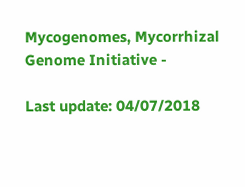Mycogenomes, Mycorrhizal Genome Initiative -

Last update: 04/07/2018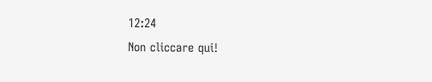12:24
Non cliccare qui!